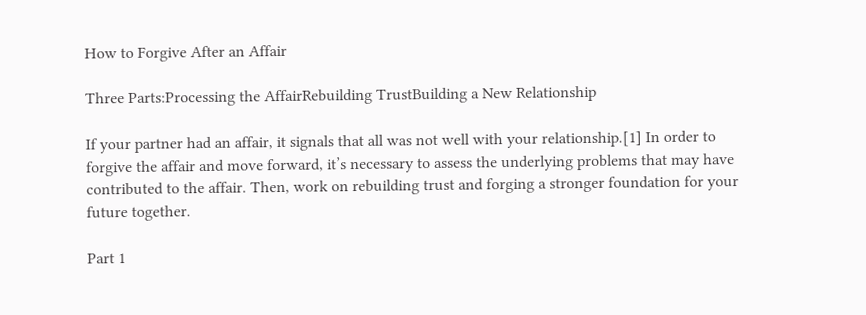How to Forgive After an Affair

Three Parts:Processing the AffairRebuilding TrustBuilding a New Relationship

If your partner had an affair, it signals that all was not well with your relationship.[1] In order to forgive the affair and move forward, it’s necessary to assess the underlying problems that may have contributed to the affair. Then, work on rebuilding trust and forging a stronger foundation for your future together.

Part 1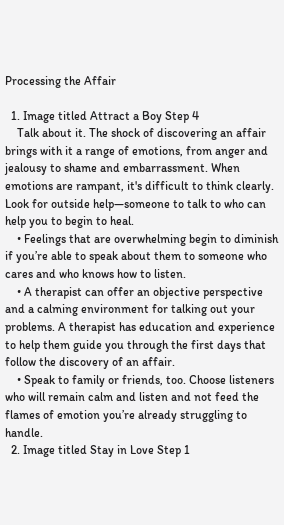Processing the Affair

  1. Image titled Attract a Boy Step 4
    Talk about it. The shock of discovering an affair brings with it a range of emotions, from anger and jealousy to shame and embarrassment. When emotions are rampant, it's difficult to think clearly. Look for outside help—someone to talk to who can help you to begin to heal.
    • Feelings that are overwhelming begin to diminish if you’re able to speak about them to someone who cares and who knows how to listen.
    • A therapist can offer an objective perspective and a calming environment for talking out your problems. A therapist has education and experience to help them guide you through the first days that follow the discovery of an affair.
    • Speak to family or friends, too. Choose listeners who will remain calm and listen and not feed the flames of emotion you’re already struggling to handle.
  2. Image titled Stay in Love Step 1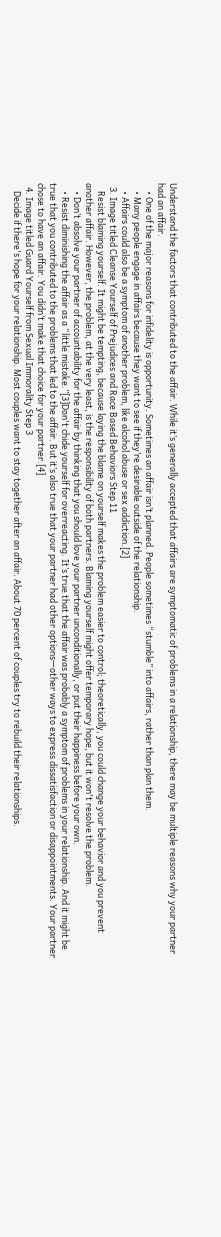Understand the factors that contributed to the affair. While it’s generally accepted that affairs are symptomatic of problems in a relationship, there may be multiple reasons why your partner had an affair.
    • One of the major reasons for infidelity is opportunity. Sometimes an affair isn’t planned. People sometimes “stumble” into affairs, rather than plan them.
    • Many people engage in affairs because they want to see if they’re desirable outside of the relationship.
    • Affairs could also be a symptom of another problem, like alcohol abuse or sex addiction.[2]
  3. Image titled Cleanse Yourself of Prejudices and Race Based Behaviors Step 11
    Resist blaming yourself. It might be tempting, because laying the blame on yourself makes the problem easier to control; theoretically, you could change your behavior and you prevent another affair. However, the problem, at the very least, is the responsibility of both partners. Blaming yourself might offer temporary hope, but it won't resolve the problem.
    • Don’t absolve your partner of accountability for the affair by thinking that you should love your partner unconditionally, or put their happiness before your own.
    • Resist diminishing the affair as a “little mistake.”[3]Don't chide yourself for overreacting. It’s true that the affair was probably a symptom of problems in your relationship. And it might be true that you contributed to the problems that led to the affair. But it’s also true that your partner had other options—other ways to express dissatisfaction or disappointments. Your partner chose to have an affair. You didn’t make that choice for your partner.[4]
  4. Image titled Guard Yourself from Sexual Immorality Step 3
    Decide if there's hope for your relationship. Most couples want to stay together after an affair. About 70 percent of couples try to rebuild their relationships.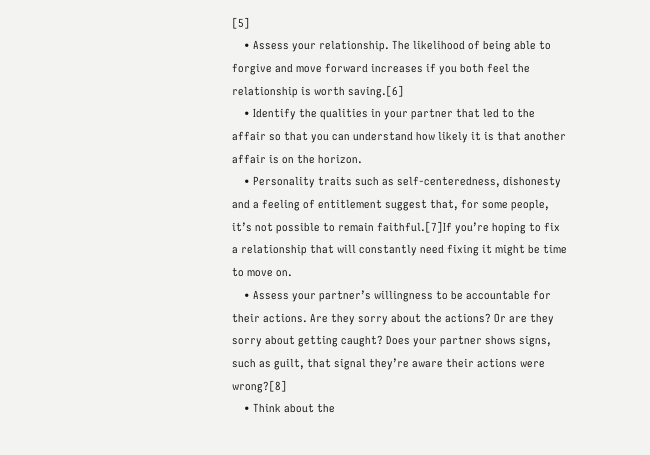[5]
    • Assess your relationship. The likelihood of being able to forgive and move forward increases if you both feel the relationship is worth saving.[6]
    • Identify the qualities in your partner that led to the affair so that you can understand how likely it is that another affair is on the horizon.
    • Personality traits such as self-centeredness, dishonesty and a feeling of entitlement suggest that, for some people, it’s not possible to remain faithful.[7]If you’re hoping to fix a relationship that will constantly need fixing it might be time to move on.
    • Assess your partner’s willingness to be accountable for their actions. Are they sorry about the actions? Or are they sorry about getting caught? Does your partner shows signs, such as guilt, that signal they’re aware their actions were wrong?[8]
    • Think about the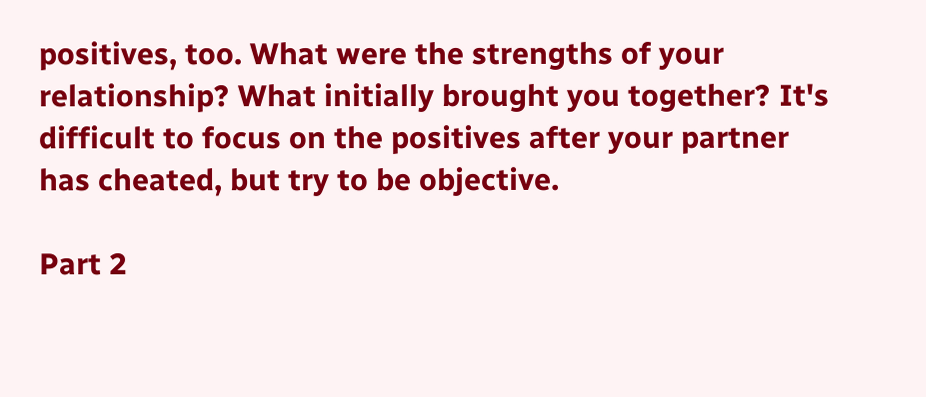positives, too. What were the strengths of your relationship? What initially brought you together? It's difficult to focus on the positives after your partner has cheated, but try to be objective.

Part 2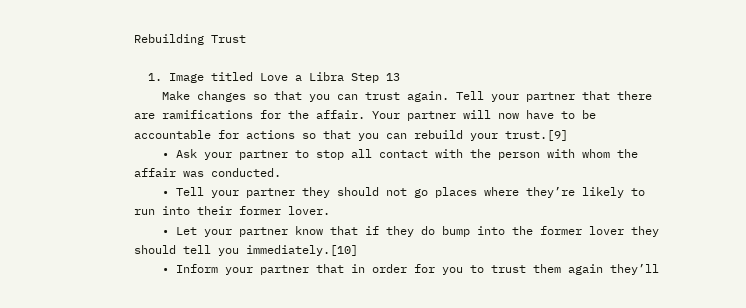Rebuilding Trust

  1. Image titled Love a Libra Step 13
    Make changes so that you can trust again. Tell your partner that there are ramifications for the affair. Your partner will now have to be accountable for actions so that you can rebuild your trust.[9]
    • Ask your partner to stop all contact with the person with whom the affair was conducted.
    • Tell your partner they should not go places where they’re likely to run into their former lover.
    • Let your partner know that if they do bump into the former lover they should tell you immediately.[10]
    • Inform your partner that in order for you to trust them again they’ll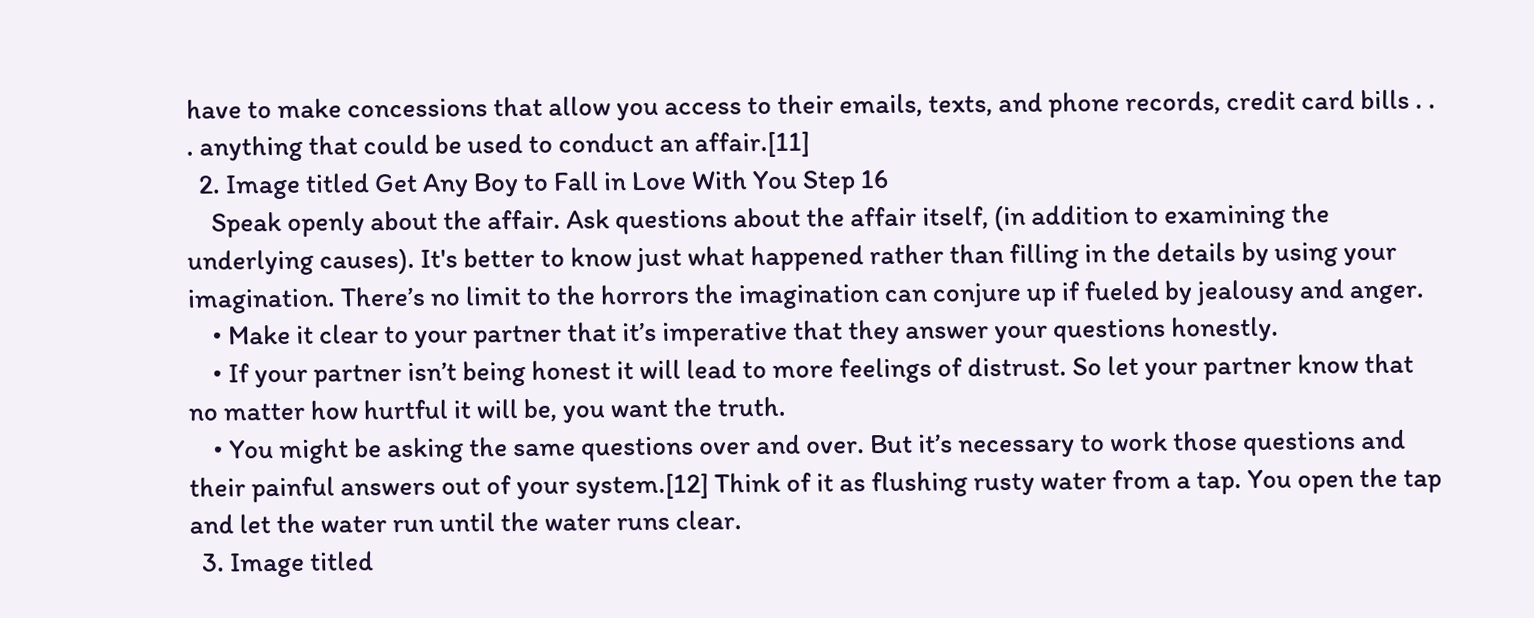have to make concessions that allow you access to their emails, texts, and phone records, credit card bills . . . anything that could be used to conduct an affair.[11]
  2. Image titled Get Any Boy to Fall in Love With You Step 16
    Speak openly about the affair. Ask questions about the affair itself, (in addition to examining the underlying causes). It's better to know just what happened rather than filling in the details by using your imagination. There’s no limit to the horrors the imagination can conjure up if fueled by jealousy and anger.
    • Make it clear to your partner that it’s imperative that they answer your questions honestly.
    • If your partner isn’t being honest it will lead to more feelings of distrust. So let your partner know that no matter how hurtful it will be, you want the truth.
    • You might be asking the same questions over and over. But it’s necessary to work those questions and their painful answers out of your system.[12] Think of it as flushing rusty water from a tap. You open the tap and let the water run until the water runs clear.
  3. Image titled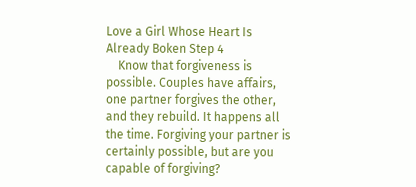Love a Girl Whose Heart Is Already Boken Step 4
    Know that forgiveness is possible. Couples have affairs, one partner forgives the other, and they rebuild. It happens all the time. Forgiving your partner is certainly possible, but are you capable of forgiving?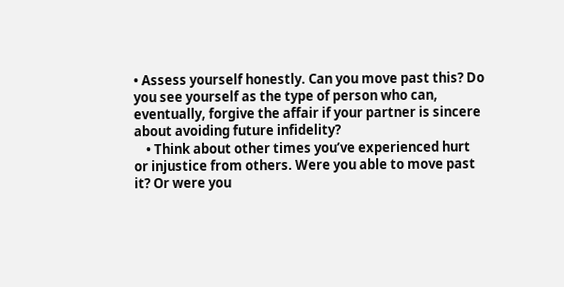• Assess yourself honestly. Can you move past this? Do you see yourself as the type of person who can, eventually, forgive the affair if your partner is sincere about avoiding future infidelity?
    • Think about other times you’ve experienced hurt or injustice from others. Were you able to move past it? Or were you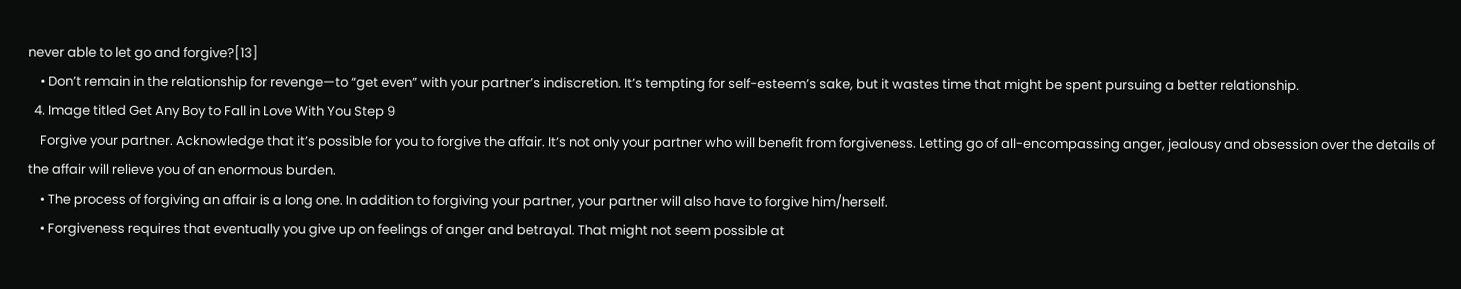never able to let go and forgive?[13]
    • Don’t remain in the relationship for revenge—to “get even” with your partner’s indiscretion. It’s tempting for self-esteem’s sake, but it wastes time that might be spent pursuing a better relationship.
  4. Image titled Get Any Boy to Fall in Love With You Step 9
    Forgive your partner. Acknowledge that it’s possible for you to forgive the affair. It’s not only your partner who will benefit from forgiveness. Letting go of all-encompassing anger, jealousy and obsession over the details of the affair will relieve you of an enormous burden.
    • The process of forgiving an affair is a long one. In addition to forgiving your partner, your partner will also have to forgive him/herself.
    • Forgiveness requires that eventually you give up on feelings of anger and betrayal. That might not seem possible at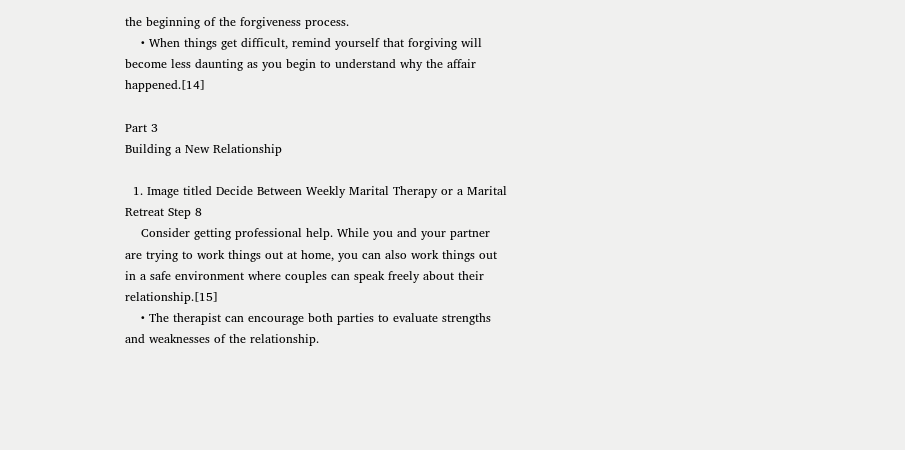the beginning of the forgiveness process.
    • When things get difficult, remind yourself that forgiving will become less daunting as you begin to understand why the affair happened.[14]

Part 3
Building a New Relationship

  1. Image titled Decide Between Weekly Marital Therapy or a Marital Retreat Step 8
    Consider getting professional help. While you and your partner are trying to work things out at home, you can also work things out in a safe environment where couples can speak freely about their relationship.[15]
    • The therapist can encourage both parties to evaluate strengths and weaknesses of the relationship.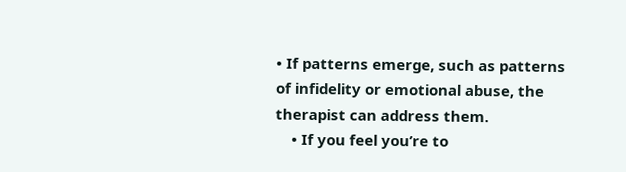• If patterns emerge, such as patterns of infidelity or emotional abuse, the therapist can address them.
    • If you feel you’re to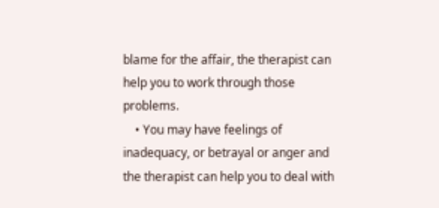blame for the affair, the therapist can help you to work through those problems.
    • You may have feelings of inadequacy, or betrayal or anger and the therapist can help you to deal with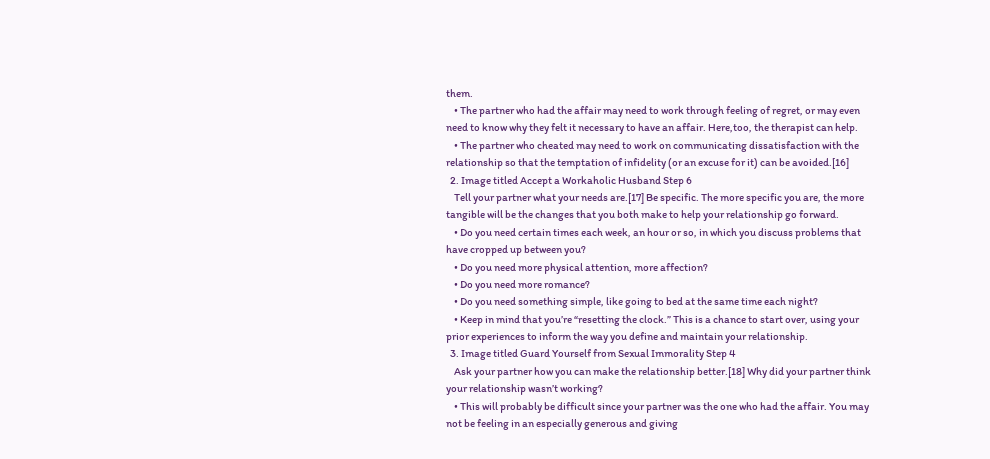them.
    • The partner who had the affair may need to work through feeling of regret, or may even need to know why they felt it necessary to have an affair. Here,too, the therapist can help.
    • The partner who cheated may need to work on communicating dissatisfaction with the relationship so that the temptation of infidelity (or an excuse for it) can be avoided.[16]
  2. Image titled Accept a Workaholic Husband Step 6
    Tell your partner what your needs are.[17] Be specific. The more specific you are, the more tangible will be the changes that you both make to help your relationship go forward.
    • Do you need certain times each week, an hour or so, in which you discuss problems that have cropped up between you?
    • Do you need more physical attention, more affection?
    • Do you need more romance?
    • Do you need something simple, like going to bed at the same time each night?
    • Keep in mind that you’re “resetting the clock.” This is a chance to start over, using your prior experiences to inform the way you define and maintain your relationship.
  3. Image titled Guard Yourself from Sexual Immorality Step 4
    Ask your partner how you can make the relationship better.[18] Why did your partner think your relationship wasn’t working?
    • This will probably be difficult since your partner was the one who had the affair. You may not be feeling in an especially generous and giving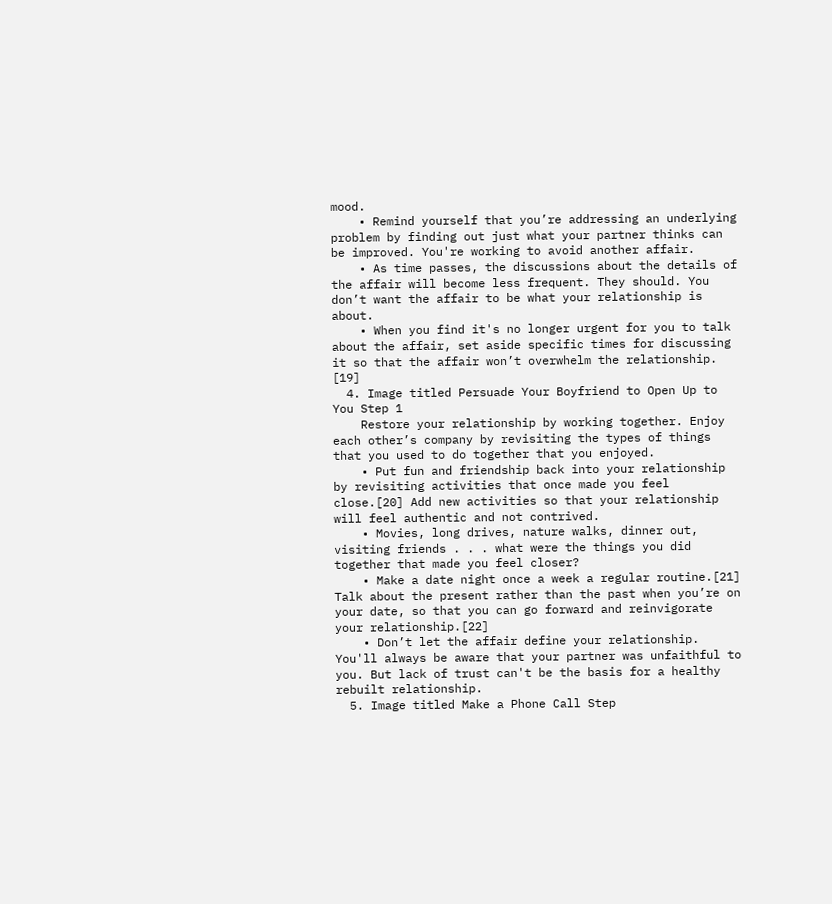mood.
    • Remind yourself that you’re addressing an underlying problem by finding out just what your partner thinks can be improved. You're working to avoid another affair.
    • As time passes, the discussions about the details of the affair will become less frequent. They should. You don’t want the affair to be what your relationship is about.
    • When you find it's no longer urgent for you to talk about the affair, set aside specific times for discussing it so that the affair won’t overwhelm the relationship. [19]
  4. Image titled Persuade Your Boyfriend to Open Up to You Step 1
    Restore your relationship by working together. Enjoy each other’s company by revisiting the types of things that you used to do together that you enjoyed.
    • Put fun and friendship back into your relationship by revisiting activities that once made you feel close.[20] Add new activities so that your relationship will feel authentic and not contrived.
    • Movies, long drives, nature walks, dinner out, visiting friends . . . what were the things you did together that made you feel closer?
    • Make a date night once a week a regular routine.[21] Talk about the present rather than the past when you’re on your date, so that you can go forward and reinvigorate your relationship.[22]
    • Don’t let the affair define your relationship. You'll always be aware that your partner was unfaithful to you. But lack of trust can't be the basis for a healthy rebuilt relationship.
  5. Image titled Make a Phone Call Step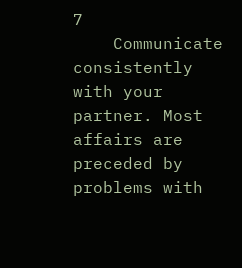7
    Communicate consistently with your partner. Most affairs are preceded by problems with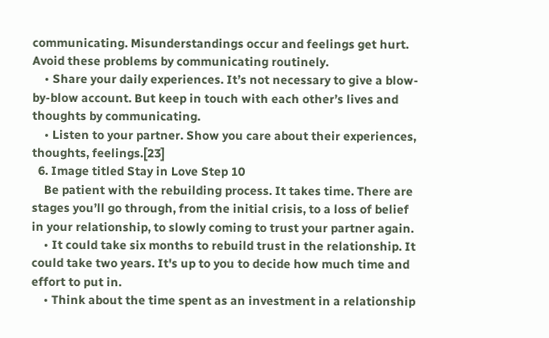communicating. Misunderstandings occur and feelings get hurt. Avoid these problems by communicating routinely.
    • Share your daily experiences. It’s not necessary to give a blow-by-blow account. But keep in touch with each other’s lives and thoughts by communicating.
    • Listen to your partner. Show you care about their experiences, thoughts, feelings.[23]
  6. Image titled Stay in Love Step 10
    Be patient with the rebuilding process. It takes time. There are stages you’ll go through, from the initial crisis, to a loss of belief in your relationship, to slowly coming to trust your partner again.
    • It could take six months to rebuild trust in the relationship. It could take two years. It's up to you to decide how much time and effort to put in.
    • Think about the time spent as an investment in a relationship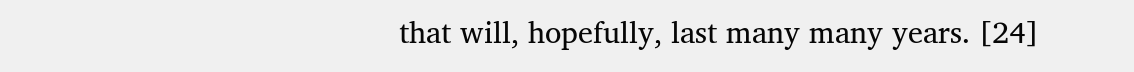that will, hopefully, last many many years. [24]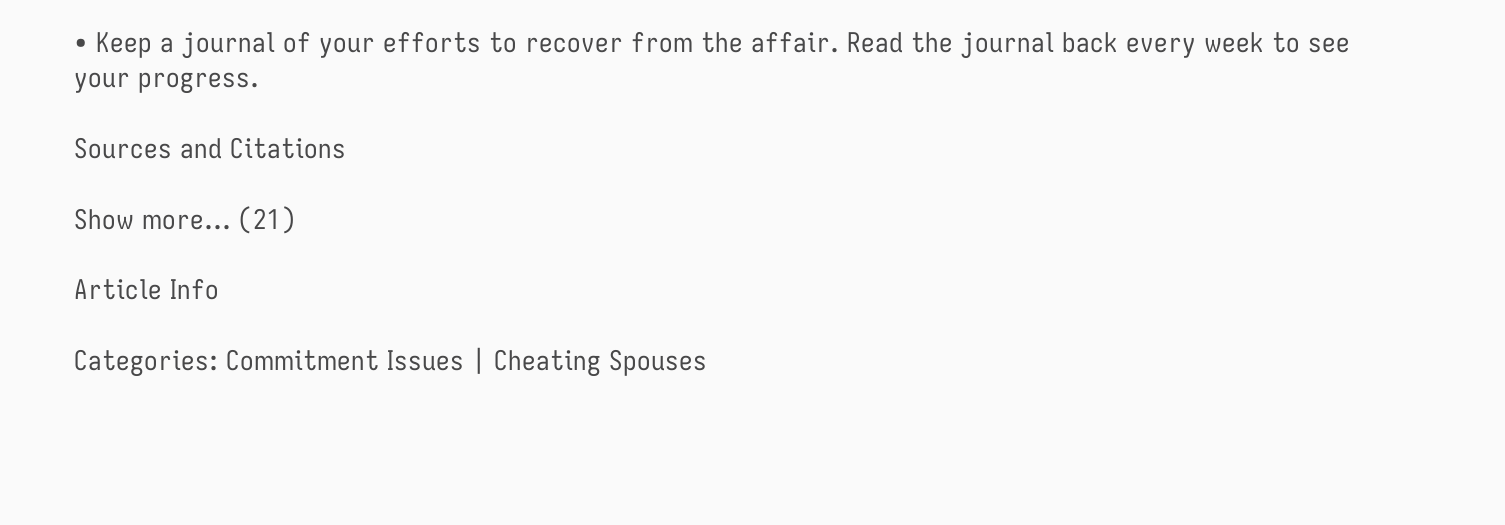• Keep a journal of your efforts to recover from the affair. Read the journal back every week to see your progress.

Sources and Citations

Show more... (21)

Article Info

Categories: Commitment Issues | Cheating Spouses